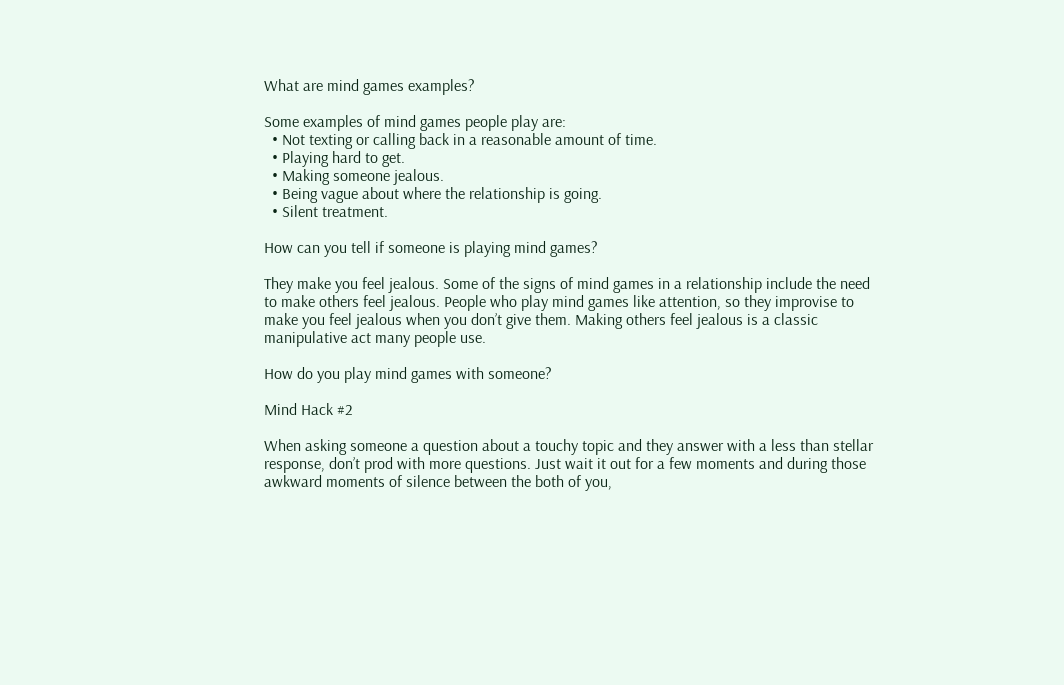What are mind games examples?

Some examples of mind games people play are:
  • Not texting or calling back in a reasonable amount of time.
  • Playing hard to get.
  • Making someone jealous.
  • Being vague about where the relationship is going.
  • Silent treatment.

How can you tell if someone is playing mind games?

They make you feel jealous. Some of the signs of mind games in a relationship include the need to make others feel jealous. People who play mind games like attention, so they improvise to make you feel jealous when you don’t give them. Making others feel jealous is a classic manipulative act many people use.

How do you play mind games with someone?

Mind Hack #2

When asking someone a question about a touchy topic and they answer with a less than stellar response, don’t prod with more questions. Just wait it out for a few moments and during those awkward moments of silence between the both of you,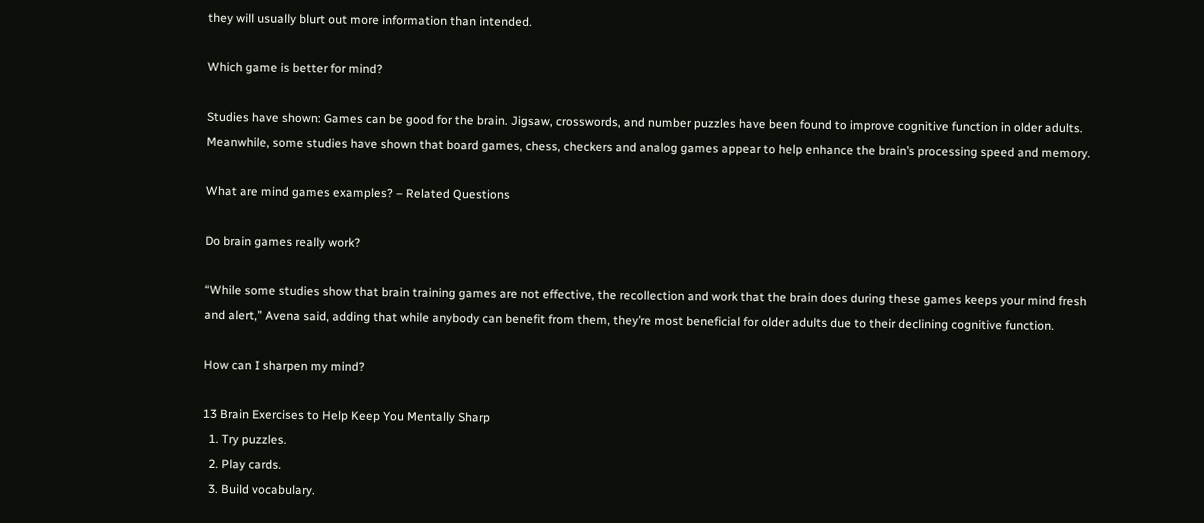they will usually blurt out more information than intended.

Which game is better for mind?

Studies have shown: Games can be good for the brain. Jigsaw, crosswords, and number puzzles have been found to improve cognitive function in older adults. Meanwhile, some studies have shown that board games, chess, checkers and analog games appear to help enhance the brain’s processing speed and memory.

What are mind games examples? – Related Questions

Do brain games really work?

“While some studies show that brain training games are not effective, the recollection and work that the brain does during these games keeps your mind fresh and alert,” Avena said, adding that while anybody can benefit from them, they’re most beneficial for older adults due to their declining cognitive function.

How can I sharpen my mind?

13 Brain Exercises to Help Keep You Mentally Sharp
  1. Try puzzles.
  2. Play cards.
  3. Build vocabulary.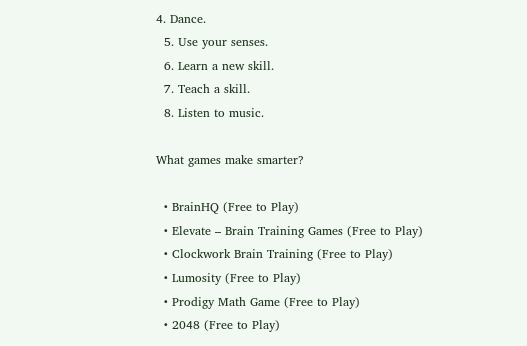4. Dance.
  5. Use your senses.
  6. Learn a new skill.
  7. Teach a skill.
  8. Listen to music.

What games make smarter?

  • BrainHQ (Free to Play)
  • Elevate – Brain Training Games (Free to Play)
  • Clockwork Brain Training (Free to Play)
  • Lumosity (Free to Play)
  • Prodigy Math Game (Free to Play)
  • 2048 (Free to Play)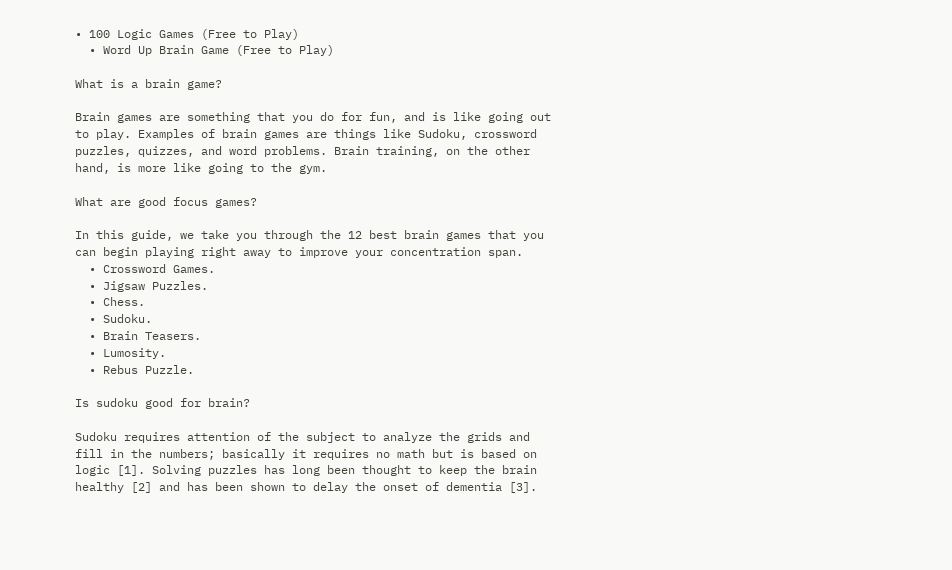• 100 Logic Games (Free to Play)
  • Word Up Brain Game (Free to Play)

What is a brain game?

Brain games are something that you do for fun, and is like going out to play. Examples of brain games are things like Sudoku, crossword puzzles, quizzes, and word problems. Brain training, on the other hand, is more like going to the gym.

What are good focus games?

In this guide, we take you through the 12 best brain games that you can begin playing right away to improve your concentration span.
  • Crossword Games.
  • Jigsaw Puzzles.
  • Chess.
  • Sudoku.
  • Brain Teasers.
  • Lumosity.
  • Rebus Puzzle.

Is sudoku good for brain?

Sudoku requires attention of the subject to analyze the grids and fill in the numbers; basically it requires no math but is based on logic [1]. Solving puzzles has long been thought to keep the brain healthy [2] and has been shown to delay the onset of dementia [3].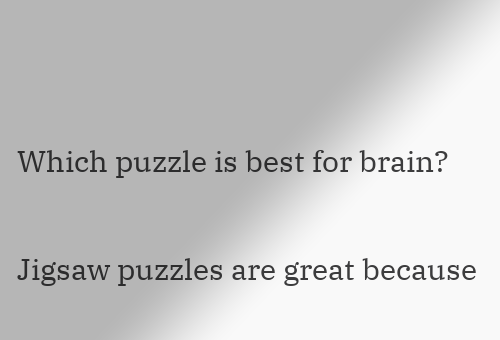Which puzzle is best for brain?

Jigsaw puzzles are great because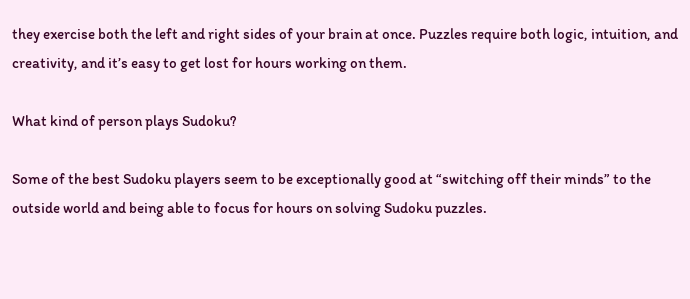they exercise both the left and right sides of your brain at once. Puzzles require both logic, intuition, and creativity, and it’s easy to get lost for hours working on them.

What kind of person plays Sudoku?

Some of the best Sudoku players seem to be exceptionally good at “switching off their minds” to the outside world and being able to focus for hours on solving Sudoku puzzles.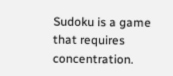Sudoku is a game that requires concentration.